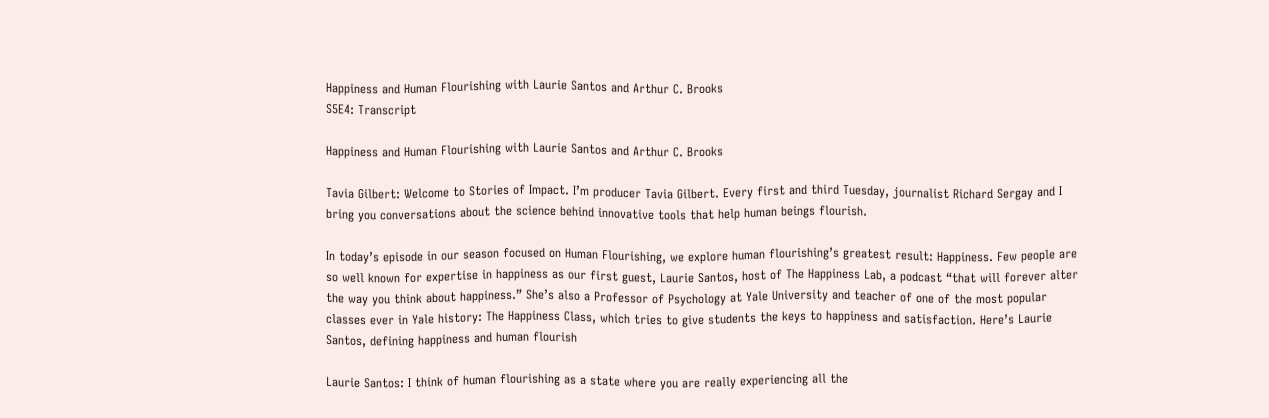Happiness and Human Flourishing with Laurie Santos and Arthur C. Brooks
S5E4: Transcript

Happiness and Human Flourishing with Laurie Santos and Arthur C. Brooks

Tavia Gilbert: Welcome to Stories of Impact. I’m producer Tavia Gilbert. Every first and third Tuesday, journalist Richard Sergay and I bring you conversations about the science behind innovative tools that help human beings flourish.

In today’s episode in our season focused on Human Flourishing, we explore human flourishing’s greatest result: Happiness. Few people are so well known for expertise in happiness as our first guest, Laurie Santos, host of The Happiness Lab, a podcast “that will forever alter the way you think about happiness.” She’s also a Professor of Psychology at Yale University and teacher of one of the most popular classes ever in Yale history: The Happiness Class, which tries to give students the keys to happiness and satisfaction. Here’s Laurie Santos, defining happiness and human flourish

Laurie Santos: I think of human flourishing as a state where you are really experiencing all the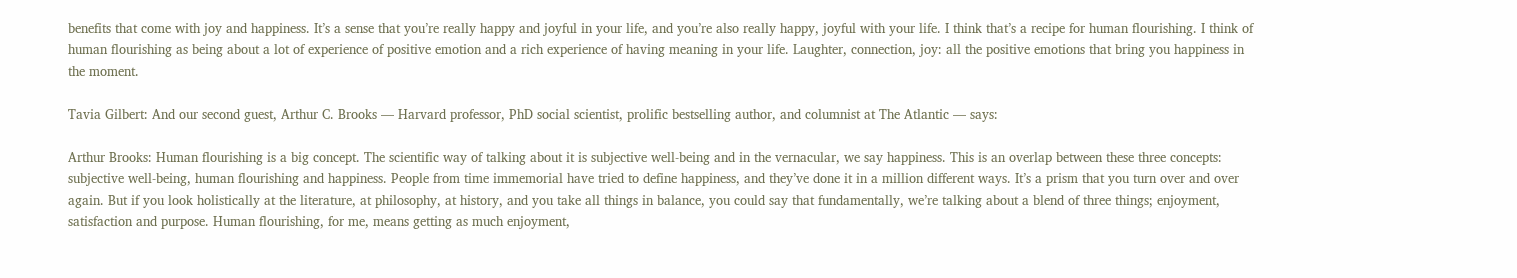benefits that come with joy and happiness. It’s a sense that you’re really happy and joyful in your life, and you’re also really happy, joyful with your life. I think that’s a recipe for human flourishing. I think of human flourishing as being about a lot of experience of positive emotion and a rich experience of having meaning in your life. Laughter, connection, joy: all the positive emotions that bring you happiness in the moment.

Tavia Gilbert: And our second guest, Arthur C. Brooks — Harvard professor, PhD social scientist, prolific bestselling author, and columnist at The Atlantic — says:

Arthur Brooks: Human flourishing is a big concept. The scientific way of talking about it is subjective well-being and in the vernacular, we say happiness. This is an overlap between these three concepts: subjective well-being, human flourishing and happiness. People from time immemorial have tried to define happiness, and they’ve done it in a million different ways. It’s a prism that you turn over and over again. But if you look holistically at the literature, at philosophy, at history, and you take all things in balance, you could say that fundamentally, we’re talking about a blend of three things; enjoyment, satisfaction and purpose. Human flourishing, for me, means getting as much enjoyment,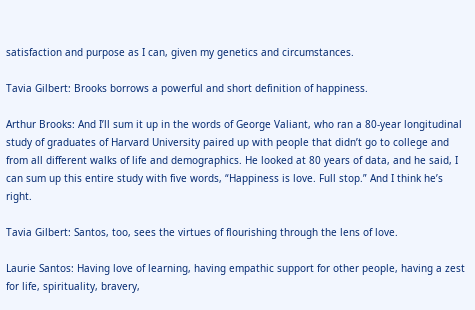satisfaction and purpose as I can, given my genetics and circumstances.

Tavia Gilbert: Brooks borrows a powerful and short definition of happiness.

Arthur Brooks: And I’ll sum it up in the words of George Valiant, who ran a 80-year longitudinal study of graduates of Harvard University paired up with people that didn’t go to college and from all different walks of life and demographics. He looked at 80 years of data, and he said, I can sum up this entire study with five words, “Happiness is love. Full stop.” And I think he’s right.

Tavia Gilbert: Santos, too, sees the virtues of flourishing through the lens of love.

Laurie Santos: Having love of learning, having empathic support for other people, having a zest for life, spirituality, bravery,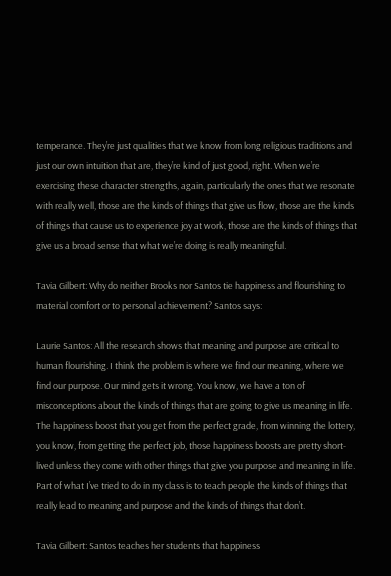temperance. They’re just qualities that we know from long religious traditions and just our own intuition that are, they’re kind of just good, right. When we’re exercising these character strengths, again, particularly the ones that we resonate with really well, those are the kinds of things that give us flow, those are the kinds of things that cause us to experience joy at work, those are the kinds of things that give us a broad sense that what we’re doing is really meaningful.

Tavia Gilbert: Why do neither Brooks nor Santos tie happiness and flourishing to material comfort or to personal achievement? Santos says:

Laurie Santos: All the research shows that meaning and purpose are critical to human flourishing. I think the problem is where we find our meaning, where we find our purpose. Our mind gets it wrong. You know, we have a ton of misconceptions about the kinds of things that are going to give us meaning in life. The happiness boost that you get from the perfect grade, from winning the lottery, you know, from getting the perfect job, those happiness boosts are pretty short-lived unless they come with other things that give you purpose and meaning in life. Part of what I’ve tried to do in my class is to teach people the kinds of things that really lead to meaning and purpose and the kinds of things that don’t.

Tavia Gilbert: Santos teaches her students that happiness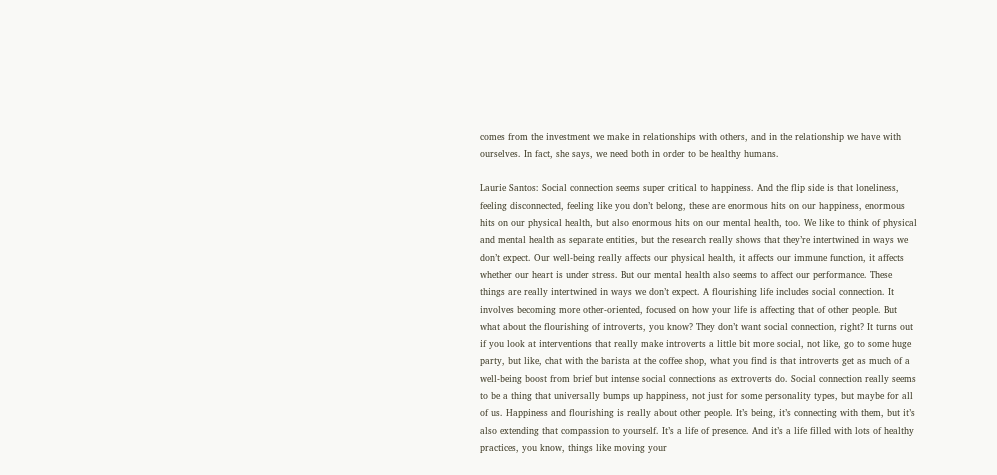comes from the investment we make in relationships with others, and in the relationship we have with ourselves. In fact, she says, we need both in order to be healthy humans.

Laurie Santos: Social connection seems super critical to happiness. And the flip side is that loneliness, feeling disconnected, feeling like you don’t belong, these are enormous hits on our happiness, enormous hits on our physical health, but also enormous hits on our mental health, too. We like to think of physical and mental health as separate entities, but the research really shows that they’re intertwined in ways we don’t expect. Our well-being really affects our physical health, it affects our immune function, it affects whether our heart is under stress. But our mental health also seems to affect our performance. These things are really intertwined in ways we don’t expect. A flourishing life includes social connection. It involves becoming more other-oriented, focused on how your life is affecting that of other people. But what about the flourishing of introverts, you know? They don’t want social connection, right? It turns out if you look at interventions that really make introverts a little bit more social, not like, go to some huge party, but like, chat with the barista at the coffee shop, what you find is that introverts get as much of a well-being boost from brief but intense social connections as extroverts do. Social connection really seems to be a thing that universally bumps up happiness, not just for some personality types, but maybe for all of us. Happiness and flourishing is really about other people. It’s being, it’s connecting with them, but it’s also extending that compassion to yourself. It’s a life of presence. And it’s a life filled with lots of healthy practices, you know, things like moving your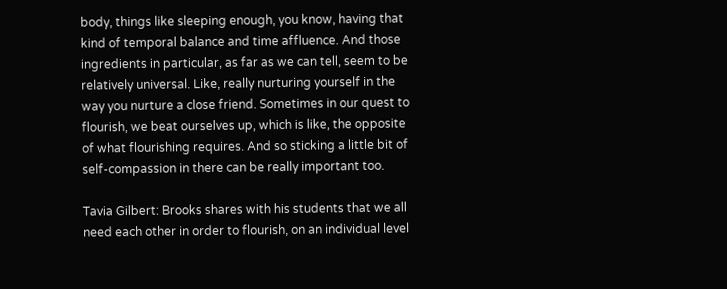body, things like sleeping enough, you know, having that kind of temporal balance and time affluence. And those ingredients in particular, as far as we can tell, seem to be relatively universal. Like, really nurturing yourself in the way you nurture a close friend. Sometimes in our quest to flourish, we beat ourselves up, which is like, the opposite of what flourishing requires. And so sticking a little bit of self-compassion in there can be really important too.

Tavia Gilbert: Brooks shares with his students that we all need each other in order to flourish, on an individual level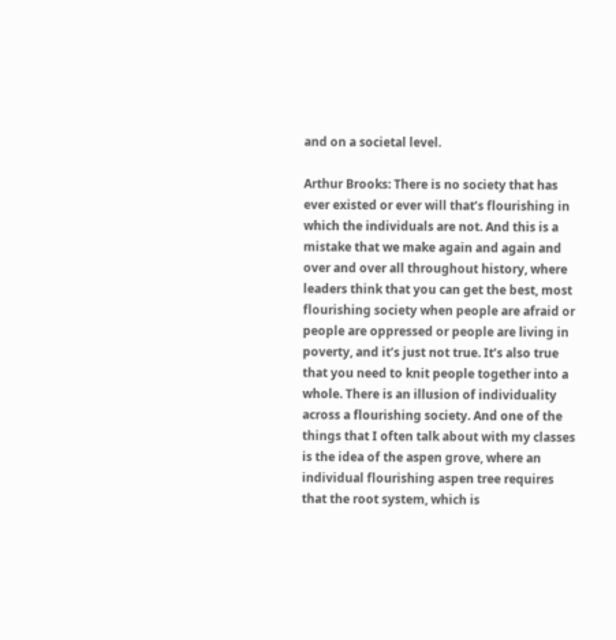and on a societal level.

Arthur Brooks: There is no society that has ever existed or ever will that’s flourishing in which the individuals are not. And this is a mistake that we make again and again and over and over all throughout history, where leaders think that you can get the best, most flourishing society when people are afraid or people are oppressed or people are living in poverty, and it’s just not true. It’s also true that you need to knit people together into a whole. There is an illusion of individuality across a flourishing society. And one of the things that I often talk about with my classes is the idea of the aspen grove, where an individual flourishing aspen tree requires that the root system, which is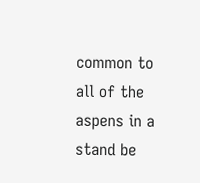common to all of the aspens in a stand be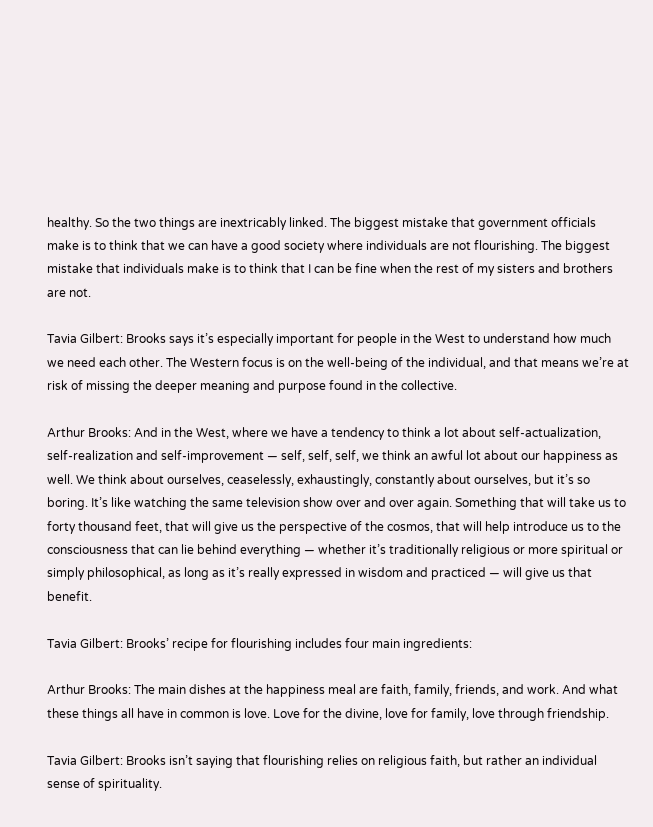healthy. So the two things are inextricably linked. The biggest mistake that government officials make is to think that we can have a good society where individuals are not flourishing. The biggest mistake that individuals make is to think that I can be fine when the rest of my sisters and brothers are not.

Tavia Gilbert: Brooks says it’s especially important for people in the West to understand how much we need each other. The Western focus is on the well-being of the individual, and that means we’re at risk of missing the deeper meaning and purpose found in the collective.

Arthur Brooks: And in the West, where we have a tendency to think a lot about self-actualization, self-realization and self-improvement — self, self, self, we think an awful lot about our happiness as well. We think about ourselves, ceaselessly, exhaustingly, constantly about ourselves, but it’s so boring. It’s like watching the same television show over and over again. Something that will take us to forty thousand feet, that will give us the perspective of the cosmos, that will help introduce us to the consciousness that can lie behind everything — whether it’s traditionally religious or more spiritual or simply philosophical, as long as it’s really expressed in wisdom and practiced — will give us that benefit.

Tavia Gilbert: Brooks’ recipe for flourishing includes four main ingredients:

Arthur Brooks: The main dishes at the happiness meal are faith, family, friends, and work. And what these things all have in common is love. Love for the divine, love for family, love through friendship.

Tavia Gilbert: Brooks isn’t saying that flourishing relies on religious faith, but rather an individual sense of spirituality.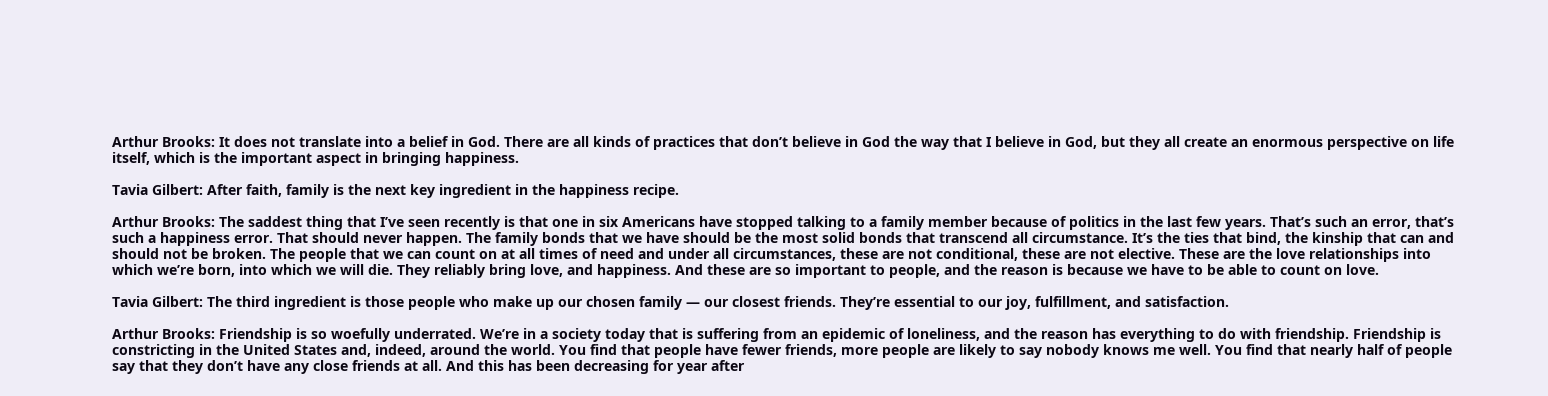Arthur Brooks: It does not translate into a belief in God. There are all kinds of practices that don’t believe in God the way that I believe in God, but they all create an enormous perspective on life itself, which is the important aspect in bringing happiness.

Tavia Gilbert: After faith, family is the next key ingredient in the happiness recipe.

Arthur Brooks: The saddest thing that I’ve seen recently is that one in six Americans have stopped talking to a family member because of politics in the last few years. That’s such an error, that’s such a happiness error. That should never happen. The family bonds that we have should be the most solid bonds that transcend all circumstance. It’s the ties that bind, the kinship that can and should not be broken. The people that we can count on at all times of need and under all circumstances, these are not conditional, these are not elective. These are the love relationships into which we’re born, into which we will die. They reliably bring love, and happiness. And these are so important to people, and the reason is because we have to be able to count on love.

Tavia Gilbert: The third ingredient is those people who make up our chosen family — our closest friends. They’re essential to our joy, fulfillment, and satisfaction.

Arthur Brooks: Friendship is so woefully underrated. We’re in a society today that is suffering from an epidemic of loneliness, and the reason has everything to do with friendship. Friendship is constricting in the United States and, indeed, around the world. You find that people have fewer friends, more people are likely to say nobody knows me well. You find that nearly half of people say that they don’t have any close friends at all. And this has been decreasing for year after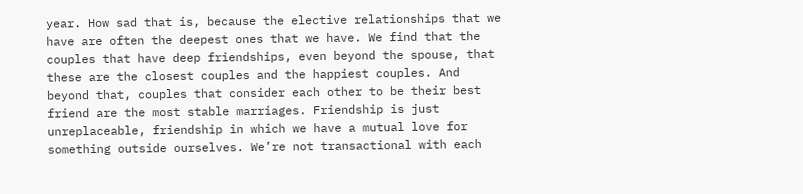year. How sad that is, because the elective relationships that we have are often the deepest ones that we have. We find that the couples that have deep friendships, even beyond the spouse, that these are the closest couples and the happiest couples. And beyond that, couples that consider each other to be their best friend are the most stable marriages. Friendship is just unreplaceable, friendship in which we have a mutual love for something outside ourselves. We’re not transactional with each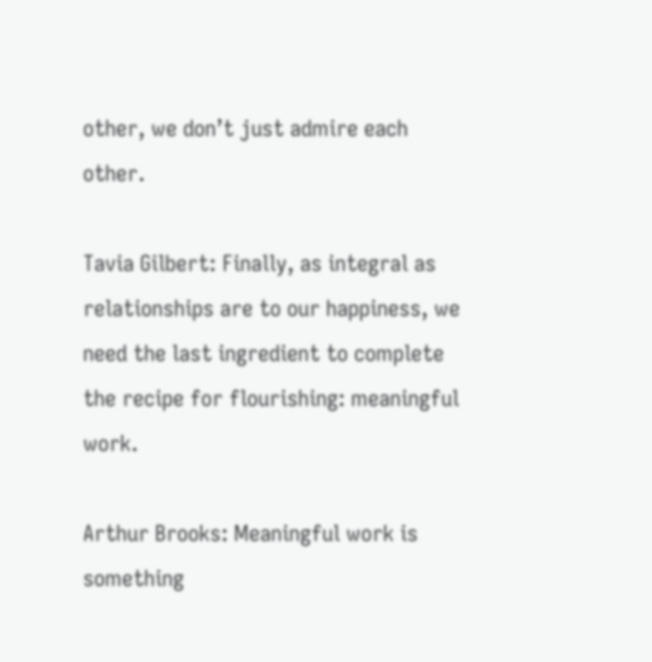other, we don’t just admire each other.

Tavia Gilbert: Finally, as integral as relationships are to our happiness, we need the last ingredient to complete the recipe for flourishing: meaningful work.

Arthur Brooks: Meaningful work is something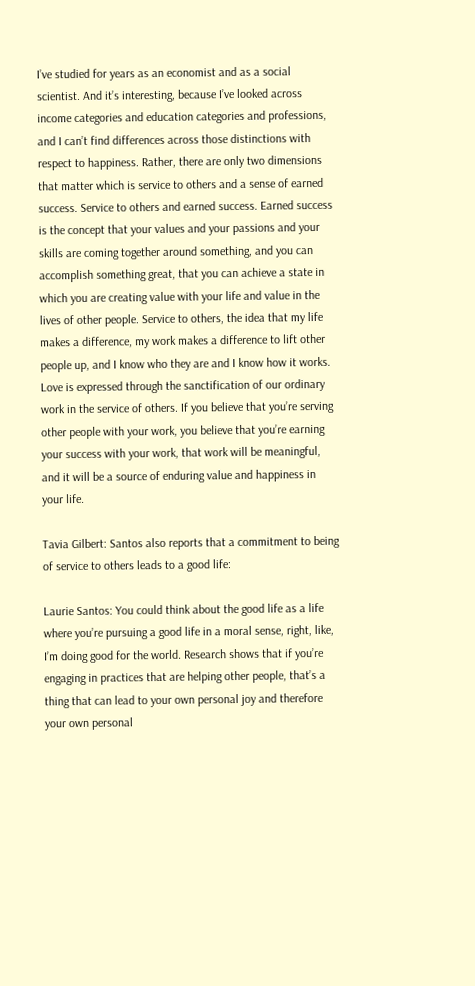I’ve studied for years as an economist and as a social scientist. And it’s interesting, because I’ve looked across income categories and education categories and professions, and I can’t find differences across those distinctions with respect to happiness. Rather, there are only two dimensions that matter which is service to others and a sense of earned success. Service to others and earned success. Earned success is the concept that your values and your passions and your skills are coming together around something, and you can accomplish something great, that you can achieve a state in which you are creating value with your life and value in the lives of other people. Service to others, the idea that my life makes a difference, my work makes a difference to lift other people up, and I know who they are and I know how it works. Love is expressed through the sanctification of our ordinary work in the service of others. If you believe that you’re serving other people with your work, you believe that you’re earning your success with your work, that work will be meaningful, and it will be a source of enduring value and happiness in your life.

Tavia Gilbert: Santos also reports that a commitment to being of service to others leads to a good life:

Laurie Santos: You could think about the good life as a life where you’re pursuing a good life in a moral sense, right, like, I’m doing good for the world. Research shows that if you’re engaging in practices that are helping other people, that’s a thing that can lead to your own personal joy and therefore your own personal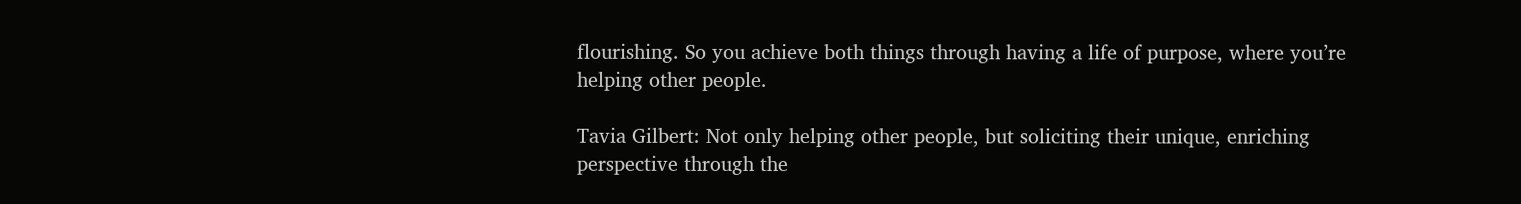flourishing. So you achieve both things through having a life of purpose, where you’re helping other people.

Tavia Gilbert: Not only helping other people, but soliciting their unique, enriching perspective through the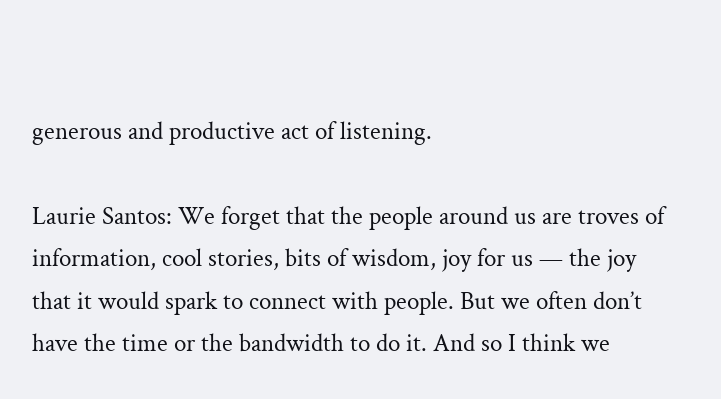generous and productive act of listening.

Laurie Santos: We forget that the people around us are troves of information, cool stories, bits of wisdom, joy for us — the joy that it would spark to connect with people. But we often don’t have the time or the bandwidth to do it. And so I think we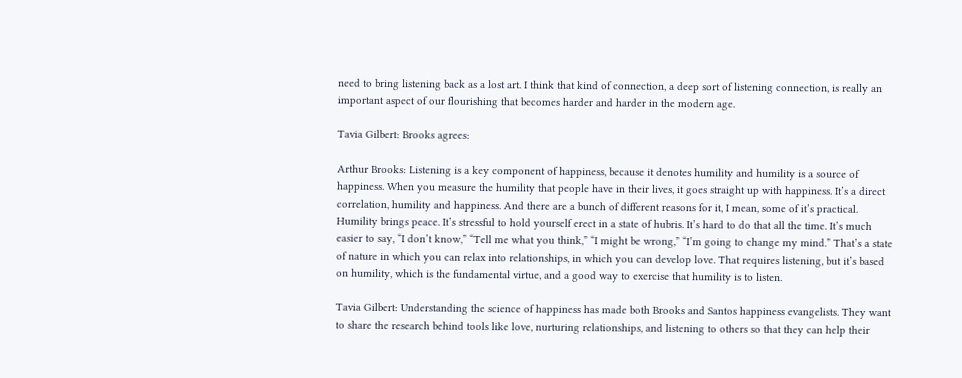need to bring listening back as a lost art. I think that kind of connection, a deep sort of listening connection, is really an important aspect of our flourishing that becomes harder and harder in the modern age.

Tavia Gilbert: Brooks agrees:

Arthur Brooks: Listening is a key component of happiness, because it denotes humility and humility is a source of happiness. When you measure the humility that people have in their lives, it goes straight up with happiness. It’s a direct correlation, humility and happiness. And there are a bunch of different reasons for it, I mean, some of it’s practical. Humility brings peace. It’s stressful to hold yourself erect in a state of hubris. It’s hard to do that all the time. It’s much easier to say, “I don’t know,” “Tell me what you think,” “I might be wrong,” “I’m going to change my mind.” That’s a state of nature in which you can relax into relationships, in which you can develop love. That requires listening, but it’s based on humility, which is the fundamental virtue, and a good way to exercise that humility is to listen.

Tavia Gilbert: Understanding the science of happiness has made both Brooks and Santos happiness evangelists. They want to share the research behind tools like love, nurturing relationships, and listening to others so that they can help their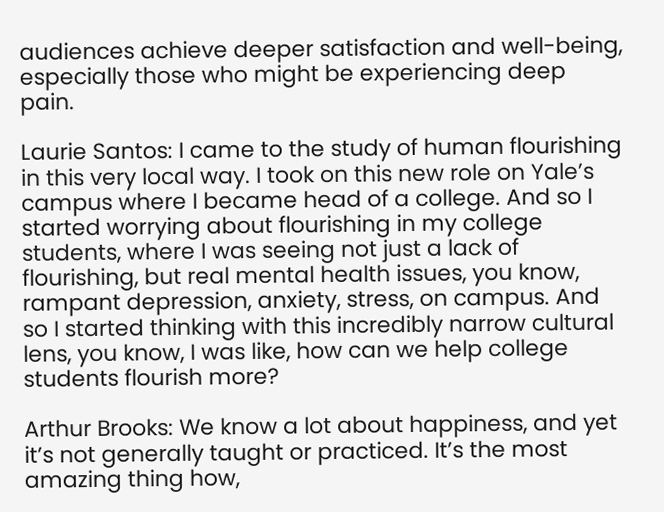audiences achieve deeper satisfaction and well-being, especially those who might be experiencing deep pain.

Laurie Santos: I came to the study of human flourishing in this very local way. I took on this new role on Yale’s campus where I became head of a college. And so I started worrying about flourishing in my college students, where I was seeing not just a lack of flourishing, but real mental health issues, you know, rampant depression, anxiety, stress, on campus. And so I started thinking with this incredibly narrow cultural lens, you know, I was like, how can we help college students flourish more?

Arthur Brooks: We know a lot about happiness, and yet it’s not generally taught or practiced. It’s the most amazing thing how,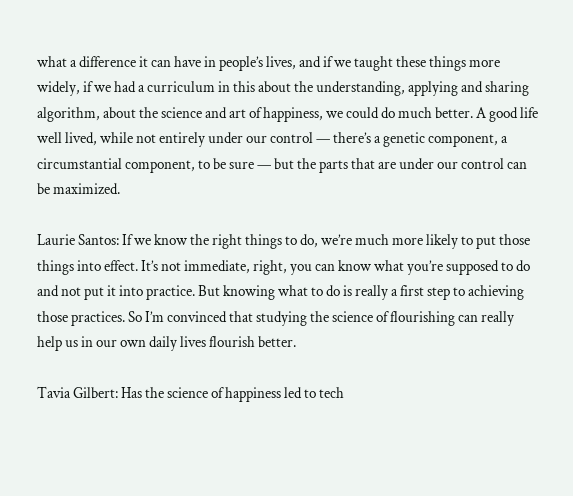what a difference it can have in people’s lives, and if we taught these things more widely, if we had a curriculum in this about the understanding, applying and sharing algorithm, about the science and art of happiness, we could do much better. A good life well lived, while not entirely under our control — there’s a genetic component, a circumstantial component, to be sure — but the parts that are under our control can be maximized.

Laurie Santos: If we know the right things to do, we’re much more likely to put those things into effect. It’s not immediate, right, you can know what you’re supposed to do and not put it into practice. But knowing what to do is really a first step to achieving those practices. So I’m convinced that studying the science of flourishing can really help us in our own daily lives flourish better.

Tavia Gilbert: Has the science of happiness led to tech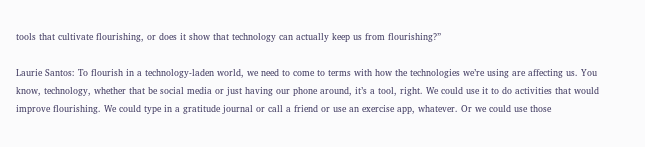tools that cultivate flourishing, or does it show that technology can actually keep us from flourishing?”

Laurie Santos: To flourish in a technology-laden world, we need to come to terms with how the technologies we’re using are affecting us. You know, technology, whether that be social media or just having our phone around, it’s a tool, right. We could use it to do activities that would improve flourishing. We could type in a gratitude journal or call a friend or use an exercise app, whatever. Or we could use those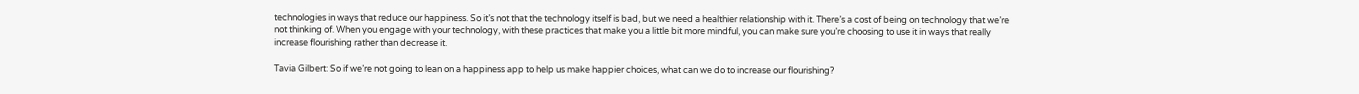technologies in ways that reduce our happiness. So it’s not that the technology itself is bad, but we need a healthier relationship with it. There’s a cost of being on technology that we’re not thinking of. When you engage with your technology, with these practices that make you a little bit more mindful, you can make sure you’re choosing to use it in ways that really increase flourishing rather than decrease it.

Tavia Gilbert: So if we’re not going to lean on a happiness app to help us make happier choices, what can we do to increase our flourishing?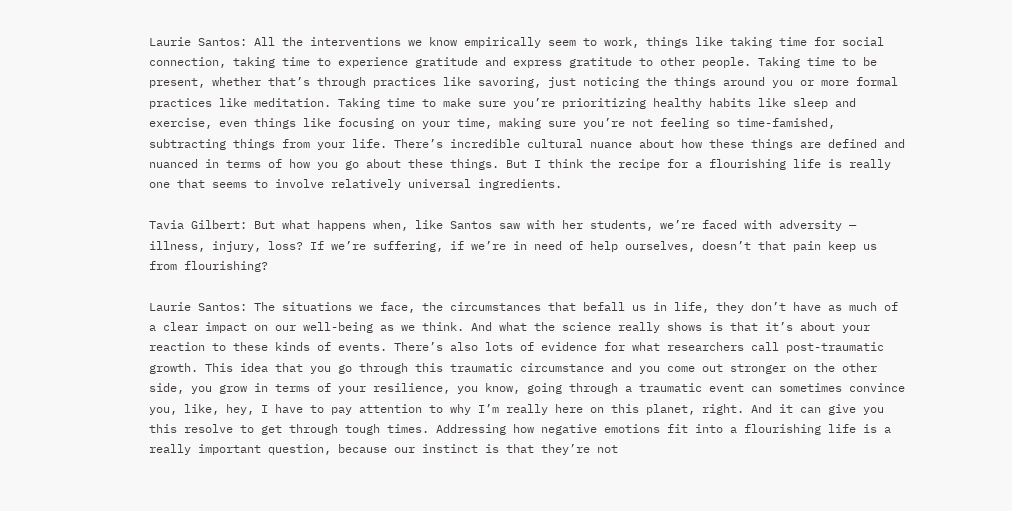Laurie Santos: All the interventions we know empirically seem to work, things like taking time for social connection, taking time to experience gratitude and express gratitude to other people. Taking time to be present, whether that’s through practices like savoring, just noticing the things around you or more formal practices like meditation. Taking time to make sure you’re prioritizing healthy habits like sleep and exercise, even things like focusing on your time, making sure you’re not feeling so time-famished, subtracting things from your life. There’s incredible cultural nuance about how these things are defined and nuanced in terms of how you go about these things. But I think the recipe for a flourishing life is really one that seems to involve relatively universal ingredients.

Tavia Gilbert: But what happens when, like Santos saw with her students, we’re faced with adversity — illness, injury, loss? If we’re suffering, if we’re in need of help ourselves, doesn’t that pain keep us from flourishing?

Laurie Santos: The situations we face, the circumstances that befall us in life, they don’t have as much of a clear impact on our well-being as we think. And what the science really shows is that it’s about your reaction to these kinds of events. There’s also lots of evidence for what researchers call post-traumatic growth. This idea that you go through this traumatic circumstance and you come out stronger on the other side, you grow in terms of your resilience, you know, going through a traumatic event can sometimes convince you, like, hey, I have to pay attention to why I’m really here on this planet, right. And it can give you this resolve to get through tough times. Addressing how negative emotions fit into a flourishing life is a really important question, because our instinct is that they’re not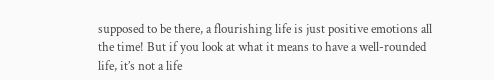supposed to be there, a flourishing life is just positive emotions all the time! But if you look at what it means to have a well-rounded life, it’s not a life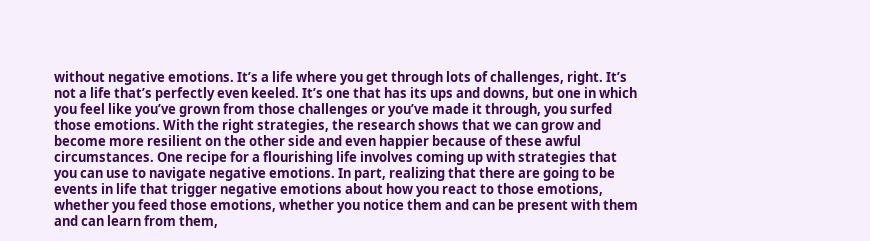without negative emotions. It’s a life where you get through lots of challenges, right. It’s not a life that’s perfectly even keeled. It’s one that has its ups and downs, but one in which you feel like you’ve grown from those challenges or you’ve made it through, you surfed those emotions. With the right strategies, the research shows that we can grow and become more resilient on the other side and even happier because of these awful circumstances. One recipe for a flourishing life involves coming up with strategies that you can use to navigate negative emotions. In part, realizing that there are going to be events in life that trigger negative emotions about how you react to those emotions, whether you feed those emotions, whether you notice them and can be present with them and can learn from them,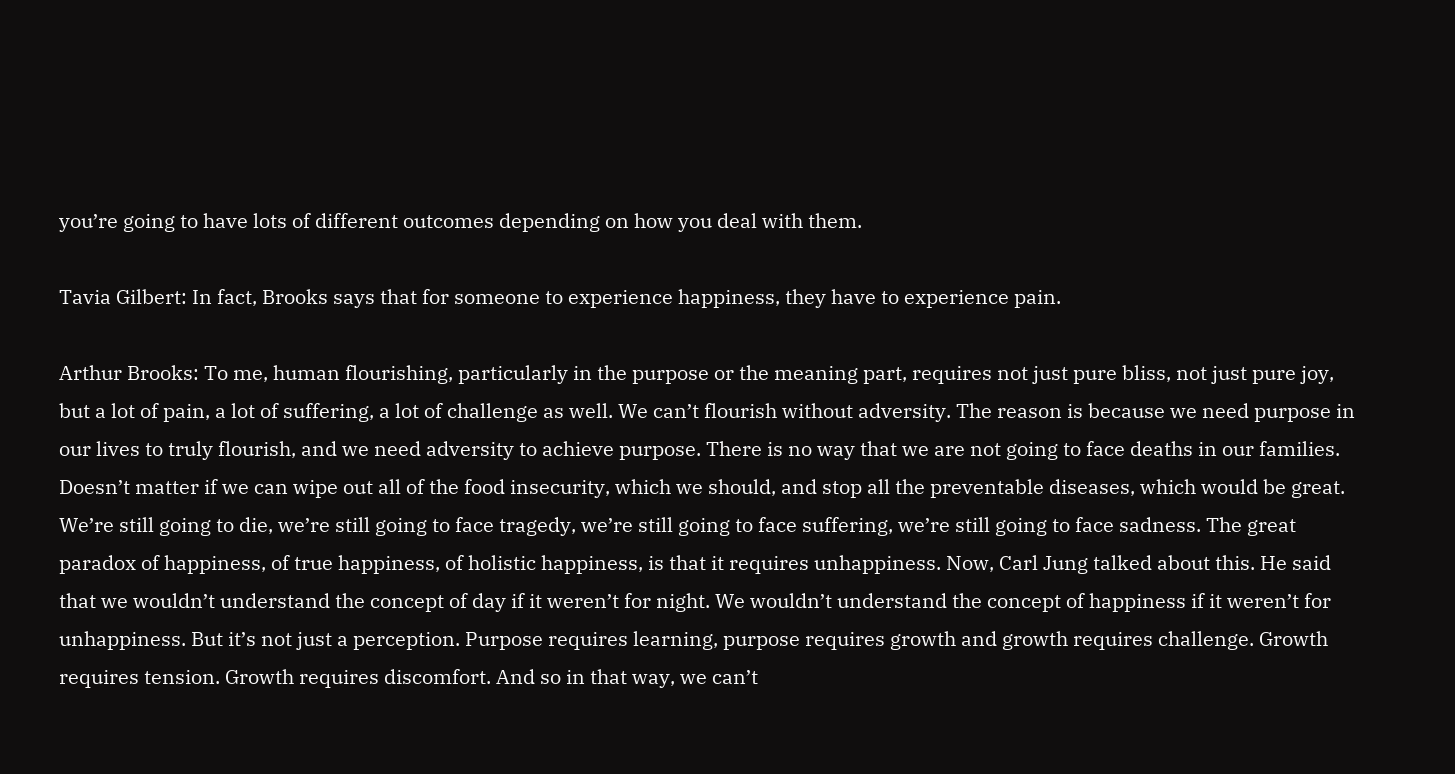you’re going to have lots of different outcomes depending on how you deal with them.

Tavia Gilbert: In fact, Brooks says that for someone to experience happiness, they have to experience pain.

Arthur Brooks: To me, human flourishing, particularly in the purpose or the meaning part, requires not just pure bliss, not just pure joy, but a lot of pain, a lot of suffering, a lot of challenge as well. We can’t flourish without adversity. The reason is because we need purpose in our lives to truly flourish, and we need adversity to achieve purpose. There is no way that we are not going to face deaths in our families. Doesn’t matter if we can wipe out all of the food insecurity, which we should, and stop all the preventable diseases, which would be great. We’re still going to die, we’re still going to face tragedy, we’re still going to face suffering, we’re still going to face sadness. The great paradox of happiness, of true happiness, of holistic happiness, is that it requires unhappiness. Now, Carl Jung talked about this. He said that we wouldn’t understand the concept of day if it weren’t for night. We wouldn’t understand the concept of happiness if it weren’t for unhappiness. But it’s not just a perception. Purpose requires learning, purpose requires growth and growth requires challenge. Growth requires tension. Growth requires discomfort. And so in that way, we can’t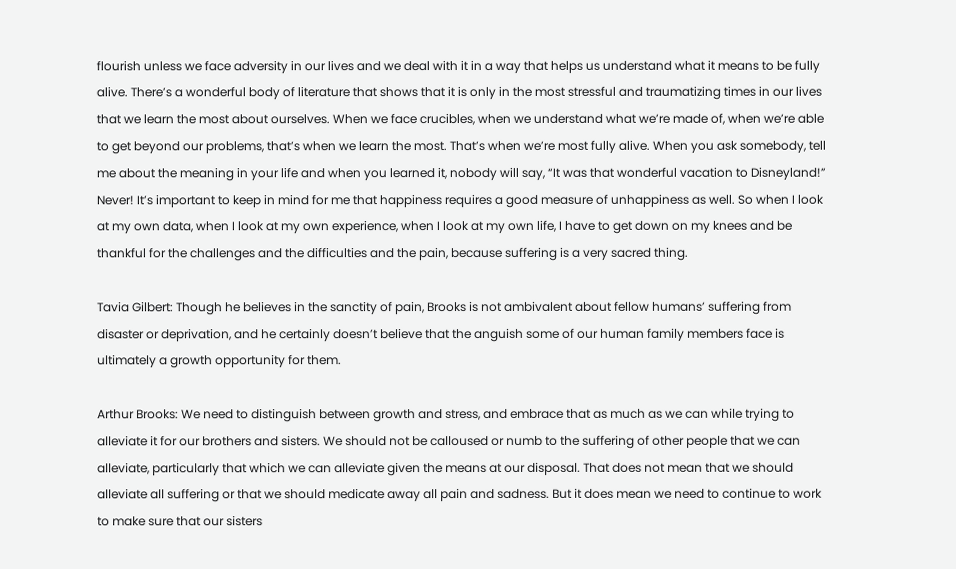flourish unless we face adversity in our lives and we deal with it in a way that helps us understand what it means to be fully alive. There’s a wonderful body of literature that shows that it is only in the most stressful and traumatizing times in our lives that we learn the most about ourselves. When we face crucibles, when we understand what we’re made of, when we’re able to get beyond our problems, that’s when we learn the most. That’s when we’re most fully alive. When you ask somebody, tell me about the meaning in your life and when you learned it, nobody will say, “It was that wonderful vacation to Disneyland!” Never! It’s important to keep in mind for me that happiness requires a good measure of unhappiness as well. So when I look at my own data, when I look at my own experience, when I look at my own life, I have to get down on my knees and be thankful for the challenges and the difficulties and the pain, because suffering is a very sacred thing.

Tavia Gilbert: Though he believes in the sanctity of pain, Brooks is not ambivalent about fellow humans’ suffering from disaster or deprivation, and he certainly doesn’t believe that the anguish some of our human family members face is ultimately a growth opportunity for them.

Arthur Brooks: We need to distinguish between growth and stress, and embrace that as much as we can while trying to alleviate it for our brothers and sisters. We should not be calloused or numb to the suffering of other people that we can alleviate, particularly that which we can alleviate given the means at our disposal. That does not mean that we should alleviate all suffering or that we should medicate away all pain and sadness. But it does mean we need to continue to work to make sure that our sisters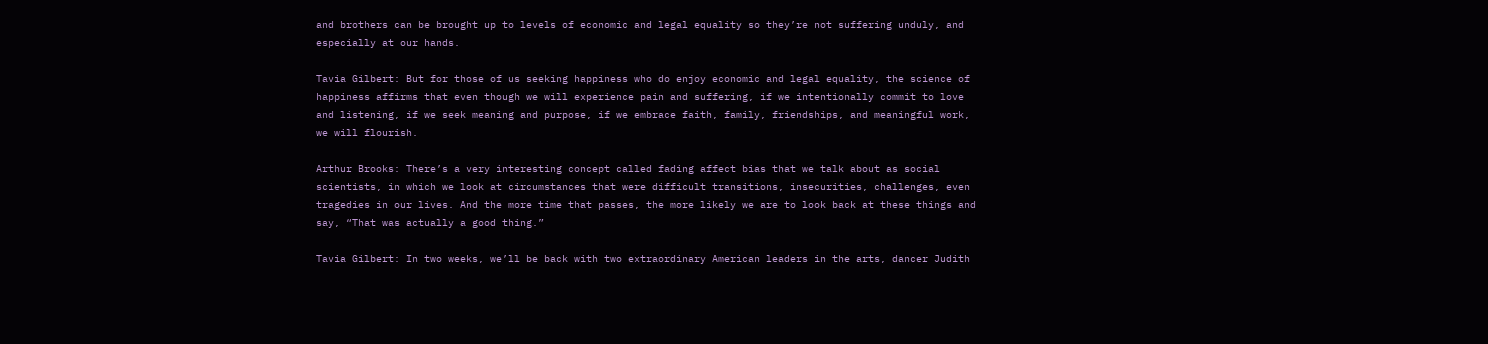and brothers can be brought up to levels of economic and legal equality so they’re not suffering unduly, and especially at our hands.

Tavia Gilbert: But for those of us seeking happiness who do enjoy economic and legal equality, the science of happiness affirms that even though we will experience pain and suffering, if we intentionally commit to love and listening, if we seek meaning and purpose, if we embrace faith, family, friendships, and meaningful work, we will flourish.

Arthur Brooks: There’s a very interesting concept called fading affect bias that we talk about as social scientists, in which we look at circumstances that were difficult transitions, insecurities, challenges, even tragedies in our lives. And the more time that passes, the more likely we are to look back at these things and say, “That was actually a good thing.”

Tavia Gilbert: In two weeks, we’ll be back with two extraordinary American leaders in the arts, dancer Judith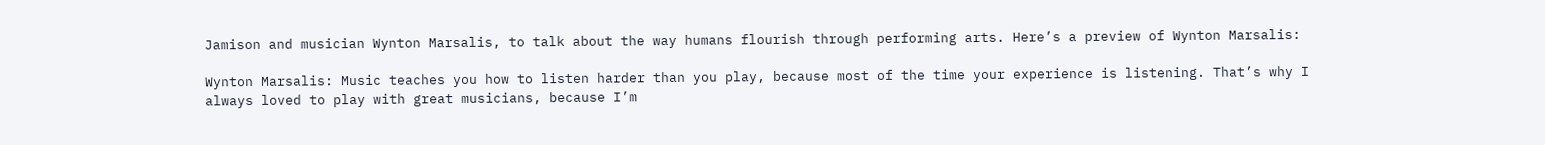Jamison and musician Wynton Marsalis, to talk about the way humans flourish through performing arts. Here’s a preview of Wynton Marsalis:

Wynton Marsalis: Music teaches you how to listen harder than you play, because most of the time your experience is listening. That’s why I always loved to play with great musicians, because I’m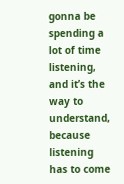gonna be spending a lot of time listening, and it’s the way to understand, because listening has to come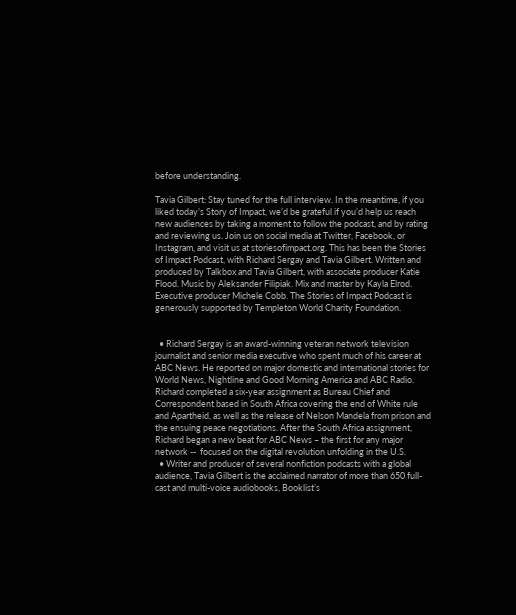before understanding.

Tavia Gilbert: Stay tuned for the full interview. In the meantime, if you liked today’s Story of Impact, we’d be grateful if you’d help us reach new audiences by taking a moment to follow the podcast, and by rating and reviewing us. Join us on social media at Twitter, Facebook, or Instagram, and visit us at storiesofimpact.org. This has been the Stories of Impact Podcast, with Richard Sergay and Tavia Gilbert. Written and produced by Talkbox and Tavia Gilbert, with associate producer Katie Flood. Music by Aleksander Filipiak. Mix and master by Kayla Elrod. Executive producer Michele Cobb. The Stories of Impact Podcast is generously supported by Templeton World Charity Foundation.


  • Richard Sergay is an award-winning veteran network television journalist and senior media executive who spent much of his career at ABC News. He reported on major domestic and international stories for World News, Nightline and Good Morning America and ABC Radio. Richard completed a six-year assignment as Bureau Chief and Correspondent based in South Africa covering the end of White rule and Apartheid, as well as the release of Nelson Mandela from prison and the ensuing peace negotiations. After the South Africa assignment, Richard began a new beat for ABC News – the first for any major network --  focused on the digital revolution unfolding in the U.S.
  • Writer and producer of several nonfiction podcasts with a global audience, Tavia Gilbert is the acclaimed narrator of more than 650 full-cast and multi-voice audiobooks, Booklist’s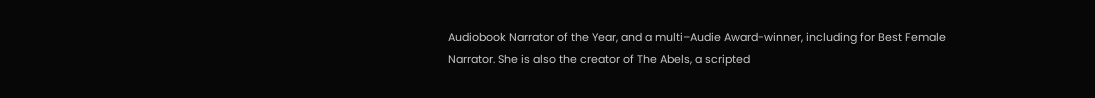Audiobook Narrator of the Year, and a multi–Audie Award-winner, including for Best Female Narrator. She is also the creator of The Abels, a scripted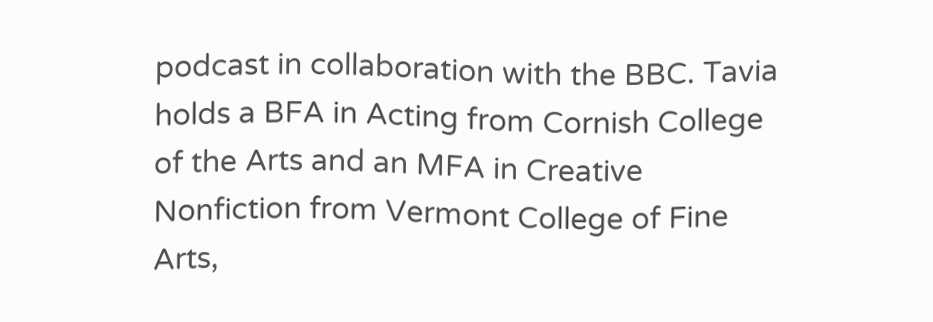podcast in collaboration with the BBC. Tavia holds a BFA in Acting from Cornish College of the Arts and an MFA in Creative Nonfiction from Vermont College of Fine Arts,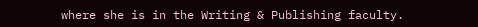where she is in the Writing & Publishing faculty.